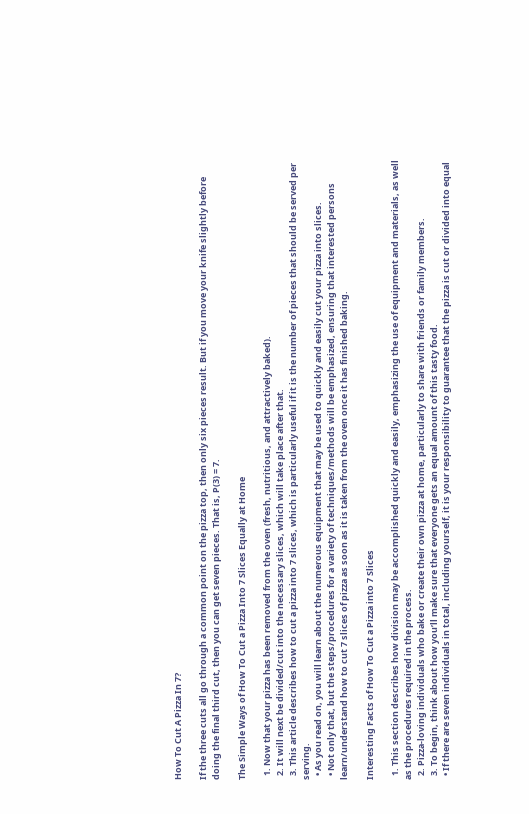How To Cut A Pizza In 7?

If the three cuts all go through a common point on the pizza top, then only six pieces result. But if you move your knife slightly before doing the final third cut, then you can get seven pieces. That is, P(3) = 7.

The Simple Ways of How To Cut a Pizza Into 7 Slices Equally at Home

  1. Now that your pizza has been removed from the oven (fresh, nutritious, and attractively baked).
  2. It will next be divided/cut into the necessary slices, which will take place after that.
  3. This article describes how to cut a pizza into 7 slices, which is particularly useful if it is the number of pieces that should be served per serving.
  • As you read on, you will learn about the numerous equipment that may be used to quickly and easily cut your pizza into slices.
  • Not only that, but the steps/procedures for a variety of techniques/methods will be emphasized, ensuring that interested persons learn/understand how to cut 7 slices of pizza as soon as it is taken from the oven once it has finished baking.

Interesting Facts of How To Cut a Pizza into 7 Slices

  1. This section describes how division may be accomplished quickly and easily, emphasizing the use of equipment and materials, as well as the procedures required in the process.
  2. Pizza-loving individuals who bake or create their own pizza at home, particularly to share with friends or family members.
  3. To begin, think about how you’ll make sure that everyone gets an equal amount of this tasty food.
  • If there are seven individuals in total, including yourself, it is your responsibility to guarantee that the pizza is cut or divided into equal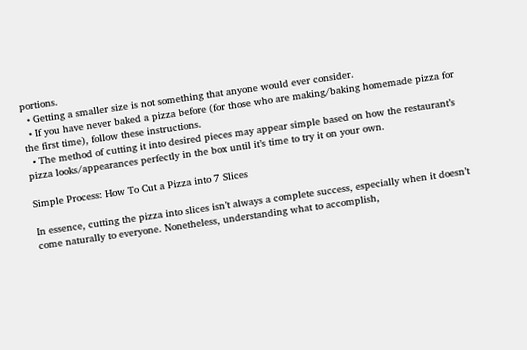portions.
  • Getting a smaller size is not something that anyone would ever consider.
  • If you have never baked a pizza before (for those who are making/baking homemade pizza for the first time), follow these instructions.
  • The method of cutting it into desired pieces may appear simple based on how the restaurant’s pizza looks/appearances perfectly in the box until it’s time to try it on your own.

Simple Process: How To Cut a Pizza into 7 Slices

In essence, cutting the pizza into slices isn’t always a complete success, especially when it doesn’t come naturally to everyone. Nonetheless, understanding what to accomplish,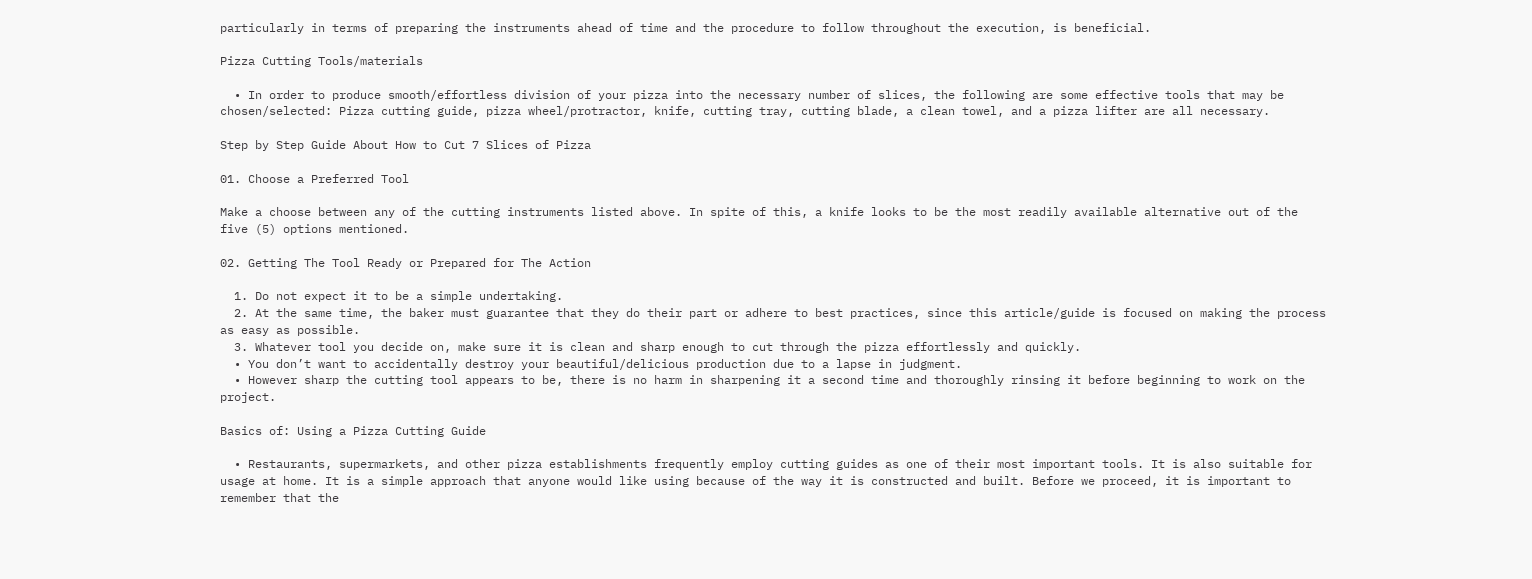particularly in terms of preparing the instruments ahead of time and the procedure to follow throughout the execution, is beneficial.

Pizza Cutting Tools/materials

  • In order to produce smooth/effortless division of your pizza into the necessary number of slices, the following are some effective tools that may be chosen/selected: Pizza cutting guide, pizza wheel/protractor, knife, cutting tray, cutting blade, a clean towel, and a pizza lifter are all necessary.

Step by Step Guide About How to Cut 7 Slices of Pizza

01. Choose a Preferred Tool

Make a choose between any of the cutting instruments listed above. In spite of this, a knife looks to be the most readily available alternative out of the five (5) options mentioned.

02. Getting The Tool Ready or Prepared for The Action

  1. Do not expect it to be a simple undertaking.
  2. At the same time, the baker must guarantee that they do their part or adhere to best practices, since this article/guide is focused on making the process as easy as possible.
  3. Whatever tool you decide on, make sure it is clean and sharp enough to cut through the pizza effortlessly and quickly.
  • You don’t want to accidentally destroy your beautiful/delicious production due to a lapse in judgment.
  • However sharp the cutting tool appears to be, there is no harm in sharpening it a second time and thoroughly rinsing it before beginning to work on the project.

Basics of: Using a Pizza Cutting Guide

  • Restaurants, supermarkets, and other pizza establishments frequently employ cutting guides as one of their most important tools. It is also suitable for usage at home. It is a simple approach that anyone would like using because of the way it is constructed and built. Before we proceed, it is important to remember that the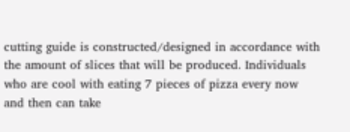cutting guide is constructed/designed in accordance with the amount of slices that will be produced. Individuals who are cool with eating 7 pieces of pizza every now and then can take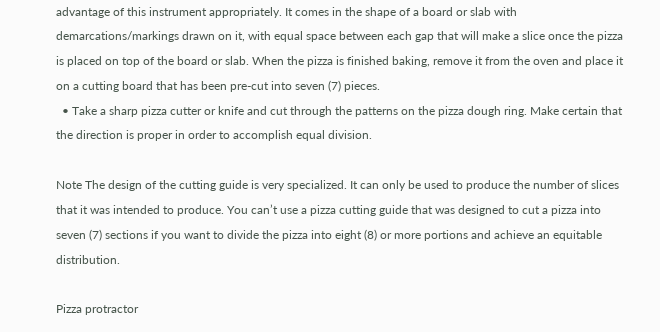advantage of this instrument appropriately. It comes in the shape of a board or slab with demarcations/markings drawn on it, with equal space between each gap that will make a slice once the pizza is placed on top of the board or slab. When the pizza is finished baking, remove it from the oven and place it on a cutting board that has been pre-cut into seven (7) pieces.
  • Take a sharp pizza cutter or knife and cut through the patterns on the pizza dough ring. Make certain that the direction is proper in order to accomplish equal division.

Note The design of the cutting guide is very specialized. It can only be used to produce the number of slices that it was intended to produce. You can’t use a pizza cutting guide that was designed to cut a pizza into seven (7) sections if you want to divide the pizza into eight (8) or more portions and achieve an equitable distribution.

Pizza protractor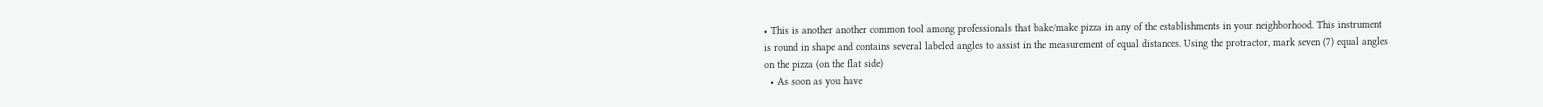• This is another another common tool among professionals that bake/make pizza in any of the establishments in your neighborhood. This instrument is round in shape and contains several labeled angles to assist in the measurement of equal distances. Using the protractor, mark seven (7) equal angles on the pizza (on the flat side)
  • As soon as you have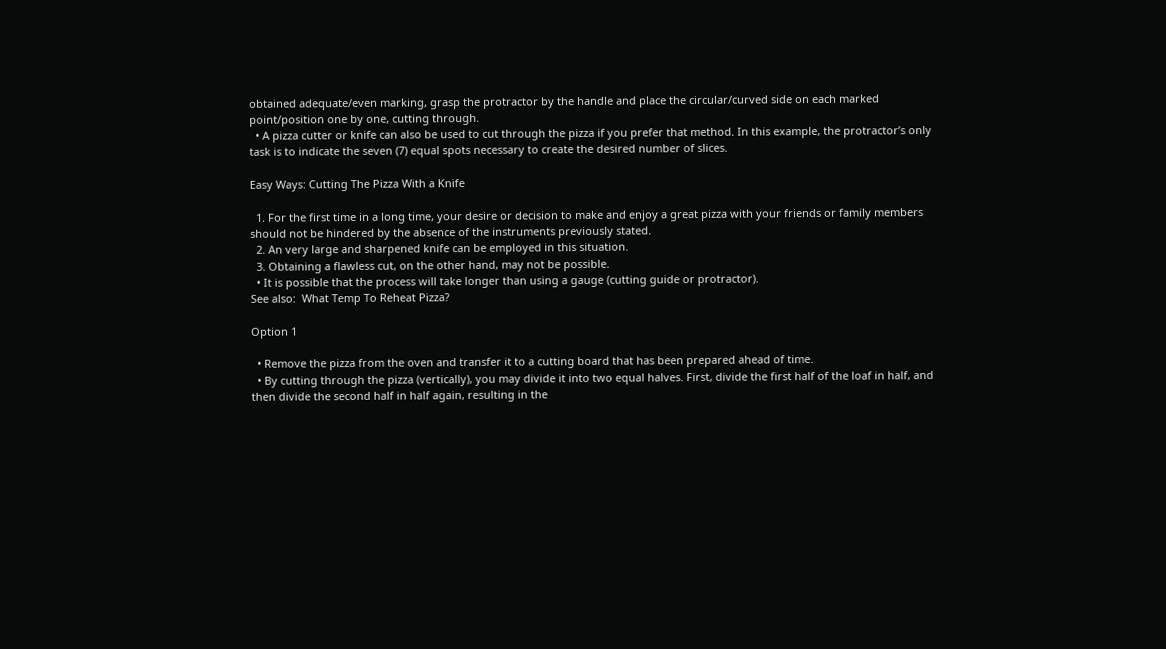obtained adequate/even marking, grasp the protractor by the handle and place the circular/curved side on each marked point/position one by one, cutting through.
  • A pizza cutter or knife can also be used to cut through the pizza if you prefer that method. In this example, the protractor’s only task is to indicate the seven (7) equal spots necessary to create the desired number of slices.

Easy Ways: Cutting The Pizza With a Knife

  1. For the first time in a long time, your desire or decision to make and enjoy a great pizza with your friends or family members should not be hindered by the absence of the instruments previously stated.
  2. An very large and sharpened knife can be employed in this situation.
  3. Obtaining a flawless cut, on the other hand, may not be possible.
  • It is possible that the process will take longer than using a gauge (cutting guide or protractor).
See also:  What Temp To Reheat Pizza?

Option 1

  • Remove the pizza from the oven and transfer it to a cutting board that has been prepared ahead of time.
  • By cutting through the pizza (vertically), you may divide it into two equal halves. First, divide the first half of the loaf in half, and then divide the second half in half again, resulting in the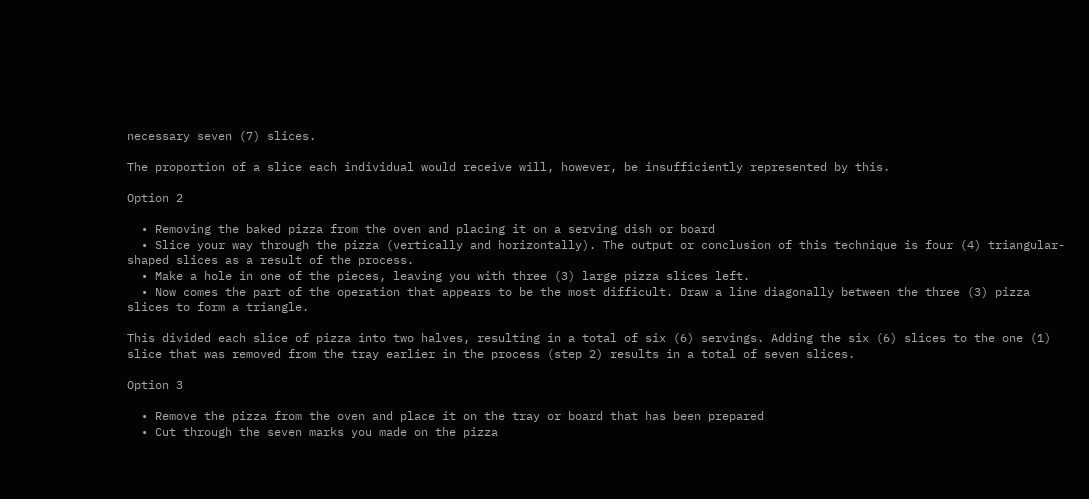necessary seven (7) slices.

The proportion of a slice each individual would receive will, however, be insufficiently represented by this.

Option 2

  • Removing the baked pizza from the oven and placing it on a serving dish or board
  • Slice your way through the pizza (vertically and horizontally). The output or conclusion of this technique is four (4) triangular-shaped slices as a result of the process.
  • Make a hole in one of the pieces, leaving you with three (3) large pizza slices left.
  • Now comes the part of the operation that appears to be the most difficult. Draw a line diagonally between the three (3) pizza slices to form a triangle.

This divided each slice of pizza into two halves, resulting in a total of six (6) servings. Adding the six (6) slices to the one (1) slice that was removed from the tray earlier in the process (step 2) results in a total of seven slices.

Option 3

  • Remove the pizza from the oven and place it on the tray or board that has been prepared
  • Cut through the seven marks you made on the pizza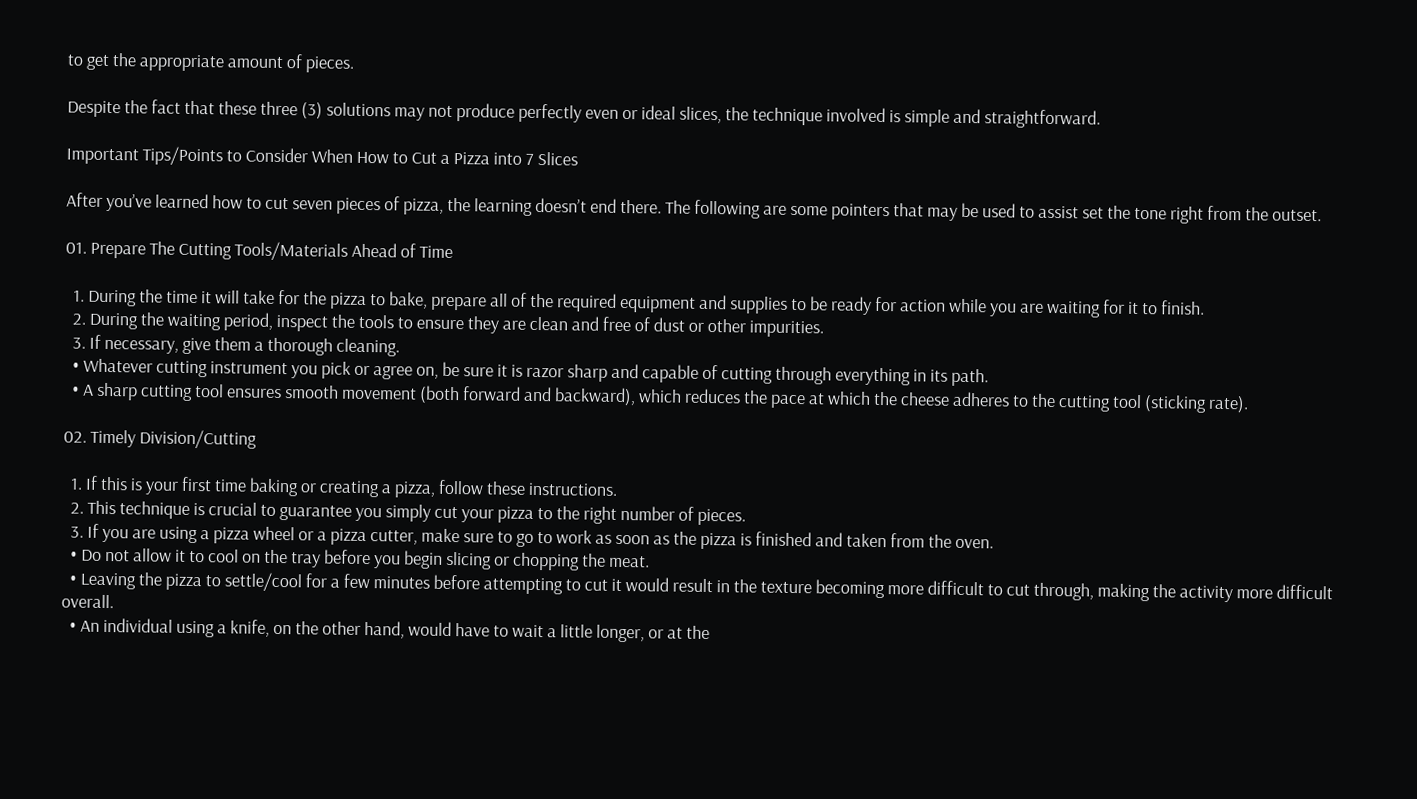to get the appropriate amount of pieces.

Despite the fact that these three (3) solutions may not produce perfectly even or ideal slices, the technique involved is simple and straightforward.

Important Tips/Points to Consider When How to Cut a Pizza into 7 Slices

After you’ve learned how to cut seven pieces of pizza, the learning doesn’t end there. The following are some pointers that may be used to assist set the tone right from the outset.

01. Prepare The Cutting Tools/Materials Ahead of Time

  1. During the time it will take for the pizza to bake, prepare all of the required equipment and supplies to be ready for action while you are waiting for it to finish.
  2. During the waiting period, inspect the tools to ensure they are clean and free of dust or other impurities.
  3. If necessary, give them a thorough cleaning.
  • Whatever cutting instrument you pick or agree on, be sure it is razor sharp and capable of cutting through everything in its path.
  • A sharp cutting tool ensures smooth movement (both forward and backward), which reduces the pace at which the cheese adheres to the cutting tool (sticking rate).

02. Timely Division/Cutting

  1. If this is your first time baking or creating a pizza, follow these instructions.
  2. This technique is crucial to guarantee you simply cut your pizza to the right number of pieces.
  3. If you are using a pizza wheel or a pizza cutter, make sure to go to work as soon as the pizza is finished and taken from the oven.
  • Do not allow it to cool on the tray before you begin slicing or chopping the meat.
  • Leaving the pizza to settle/cool for a few minutes before attempting to cut it would result in the texture becoming more difficult to cut through, making the activity more difficult overall.
  • An individual using a knife, on the other hand, would have to wait a little longer, or at the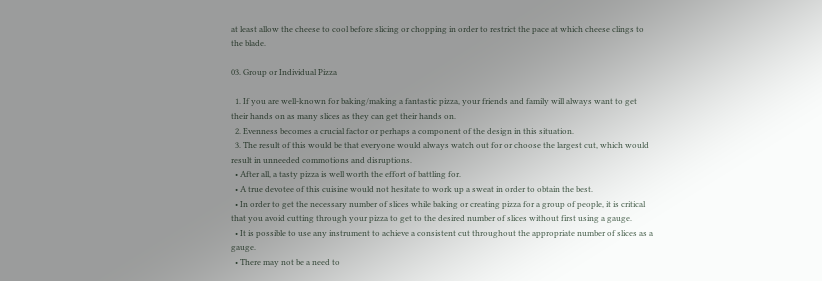at least allow the cheese to cool before slicing or chopping in order to restrict the pace at which cheese clings to the blade.

03. Group or Individual Pizza

  1. If you are well-known for baking/making a fantastic pizza, your friends and family will always want to get their hands on as many slices as they can get their hands on.
  2. Evenness becomes a crucial factor or perhaps a component of the design in this situation.
  3. The result of this would be that everyone would always watch out for or choose the largest cut, which would result in unneeded commotions and disruptions.
  • After all, a tasty pizza is well worth the effort of battling for.
  • A true devotee of this cuisine would not hesitate to work up a sweat in order to obtain the best.
  • In order to get the necessary number of slices while baking or creating pizza for a group of people, it is critical that you avoid cutting through your pizza to get to the desired number of slices without first using a gauge.
  • It is possible to use any instrument to achieve a consistent cut throughout the appropriate number of slices as a gauge.
  • There may not be a need to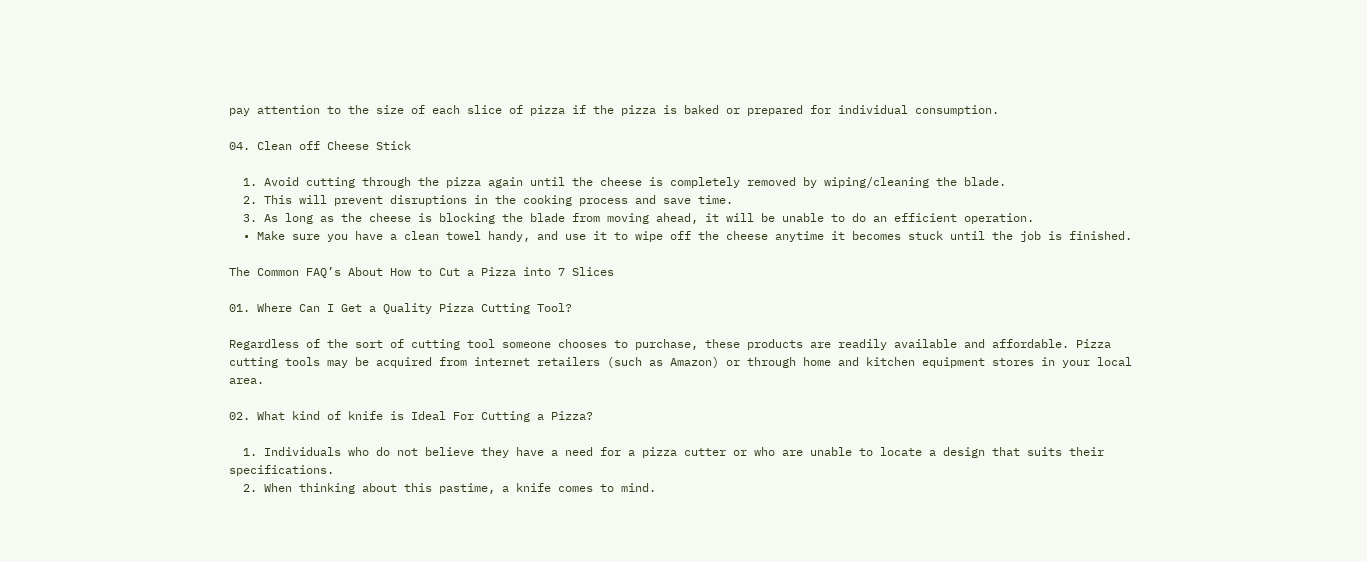pay attention to the size of each slice of pizza if the pizza is baked or prepared for individual consumption.

04. Clean off Cheese Stick

  1. Avoid cutting through the pizza again until the cheese is completely removed by wiping/cleaning the blade.
  2. This will prevent disruptions in the cooking process and save time.
  3. As long as the cheese is blocking the blade from moving ahead, it will be unable to do an efficient operation.
  • Make sure you have a clean towel handy, and use it to wipe off the cheese anytime it becomes stuck until the job is finished.

The Common FAQ’s About How to Cut a Pizza into 7 Slices

01. Where Can I Get a Quality Pizza Cutting Tool?

Regardless of the sort of cutting tool someone chooses to purchase, these products are readily available and affordable. Pizza cutting tools may be acquired from internet retailers (such as Amazon) or through home and kitchen equipment stores in your local area.

02. What kind of knife is Ideal For Cutting a Pizza?

  1. Individuals who do not believe they have a need for a pizza cutter or who are unable to locate a design that suits their specifications.
  2. When thinking about this pastime, a knife comes to mind.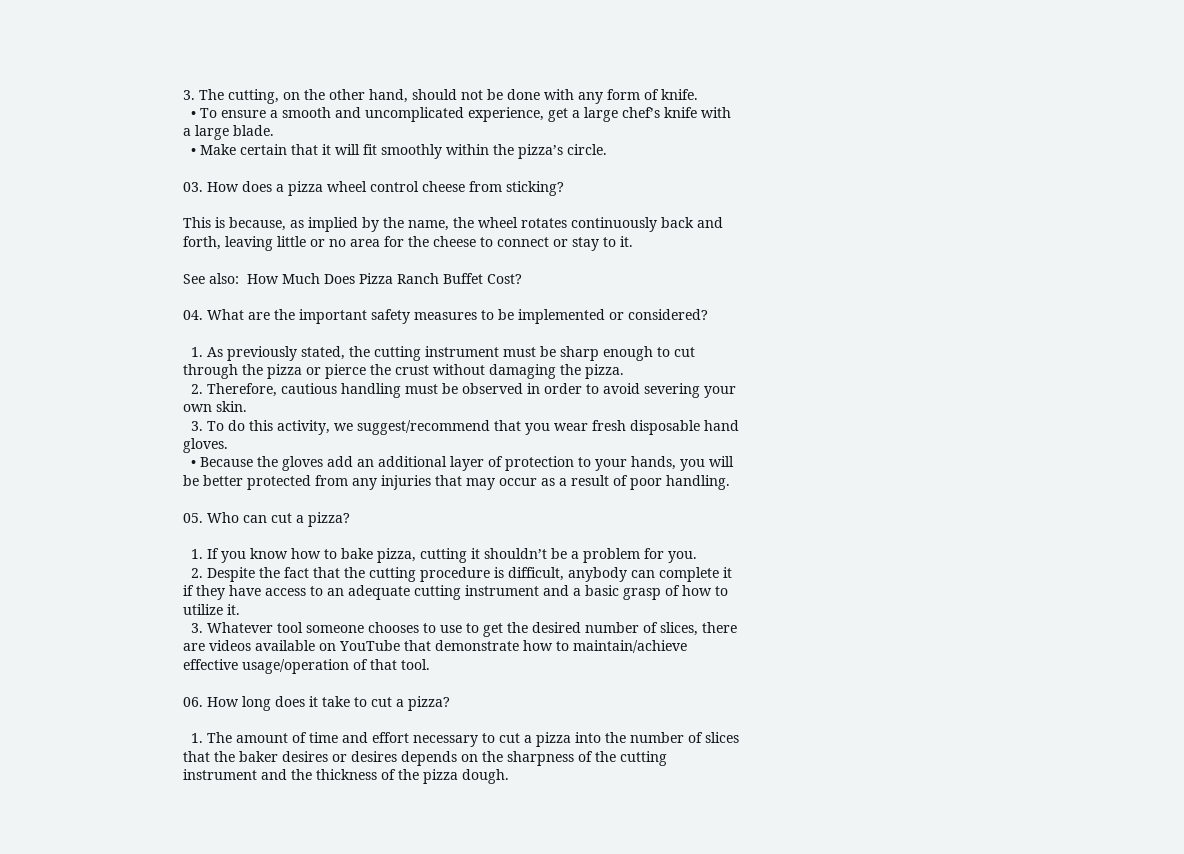3. The cutting, on the other hand, should not be done with any form of knife.
  • To ensure a smooth and uncomplicated experience, get a large chef’s knife with a large blade.
  • Make certain that it will fit smoothly within the pizza’s circle.

03. How does a pizza wheel control cheese from sticking?

This is because, as implied by the name, the wheel rotates continuously back and forth, leaving little or no area for the cheese to connect or stay to it.

See also:  How Much Does Pizza Ranch Buffet Cost?

04. What are the important safety measures to be implemented or considered?

  1. As previously stated, the cutting instrument must be sharp enough to cut through the pizza or pierce the crust without damaging the pizza.
  2. Therefore, cautious handling must be observed in order to avoid severing your own skin.
  3. To do this activity, we suggest/recommend that you wear fresh disposable hand gloves.
  • Because the gloves add an additional layer of protection to your hands, you will be better protected from any injuries that may occur as a result of poor handling.

05. Who can cut a pizza?

  1. If you know how to bake pizza, cutting it shouldn’t be a problem for you.
  2. Despite the fact that the cutting procedure is difficult, anybody can complete it if they have access to an adequate cutting instrument and a basic grasp of how to utilize it.
  3. Whatever tool someone chooses to use to get the desired number of slices, there are videos available on YouTube that demonstrate how to maintain/achieve effective usage/operation of that tool.

06. How long does it take to cut a pizza?

  1. The amount of time and effort necessary to cut a pizza into the number of slices that the baker desires or desires depends on the sharpness of the cutting instrument and the thickness of the pizza dough.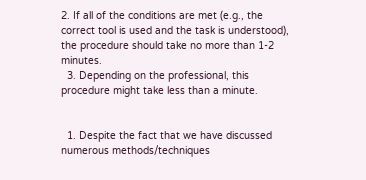2. If all of the conditions are met (e.g., the correct tool is used and the task is understood), the procedure should take no more than 1-2 minutes.
  3. Depending on the professional, this procedure might take less than a minute.


  1. Despite the fact that we have discussed numerous methods/techniques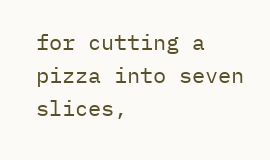for cutting a pizza into seven slices,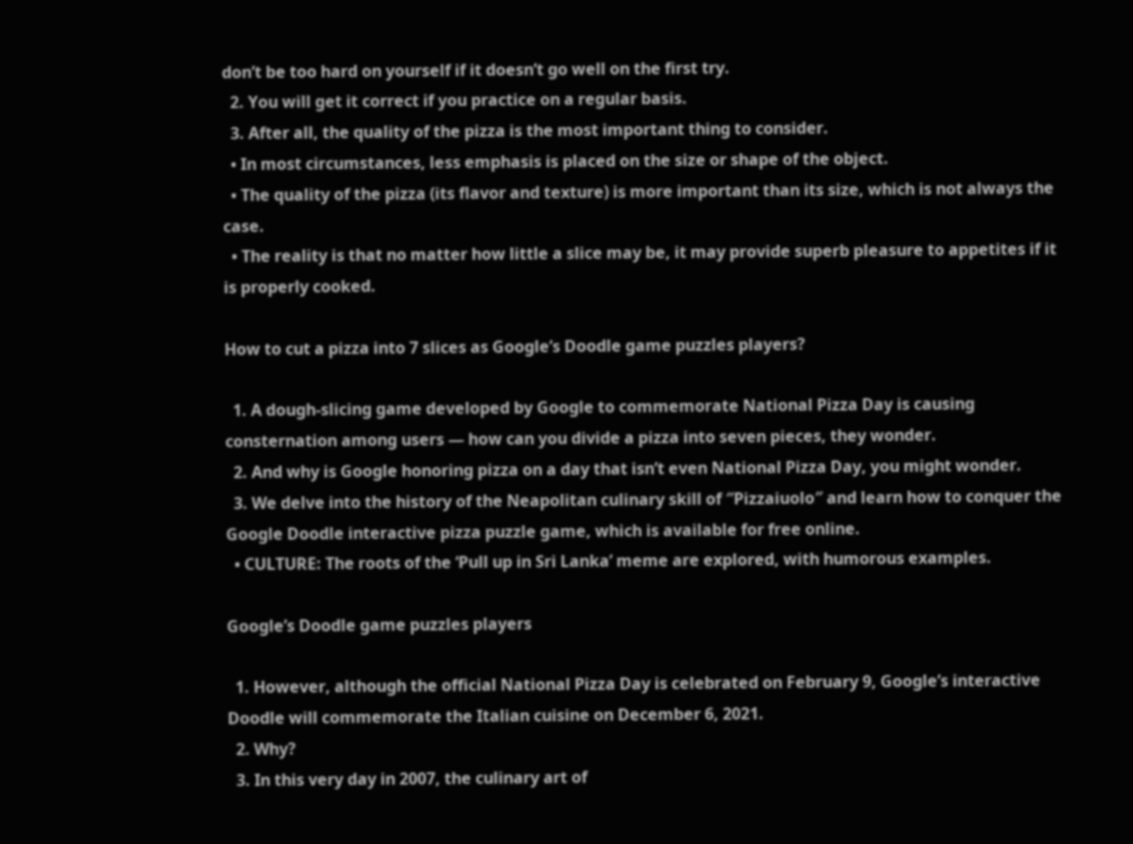don’t be too hard on yourself if it doesn’t go well on the first try.
  2. You will get it correct if you practice on a regular basis.
  3. After all, the quality of the pizza is the most important thing to consider.
  • In most circumstances, less emphasis is placed on the size or shape of the object.
  • The quality of the pizza (its flavor and texture) is more important than its size, which is not always the case.
  • The reality is that no matter how little a slice may be, it may provide superb pleasure to appetites if it is properly cooked.

How to cut a pizza into 7 slices as Google’s Doodle game puzzles players?

  1. A dough-slicing game developed by Google to commemorate National Pizza Day is causing consternation among users — how can you divide a pizza into seven pieces, they wonder.
  2. And why is Google honoring pizza on a day that isn’t even National Pizza Day, you might wonder.
  3. We delve into the history of the Neapolitan culinary skill of ″Pizzaiuolo″ and learn how to conquer the Google Doodle interactive pizza puzzle game, which is available for free online.
  • CULTURE: The roots of the ‘Pull up in Sri Lanka’ meme are explored, with humorous examples.

Google’s Doodle game puzzles players

  1. However, although the official National Pizza Day is celebrated on February 9, Google’s interactive Doodle will commemorate the Italian cuisine on December 6, 2021.
  2. Why?
  3. In this very day in 2007, the culinary art of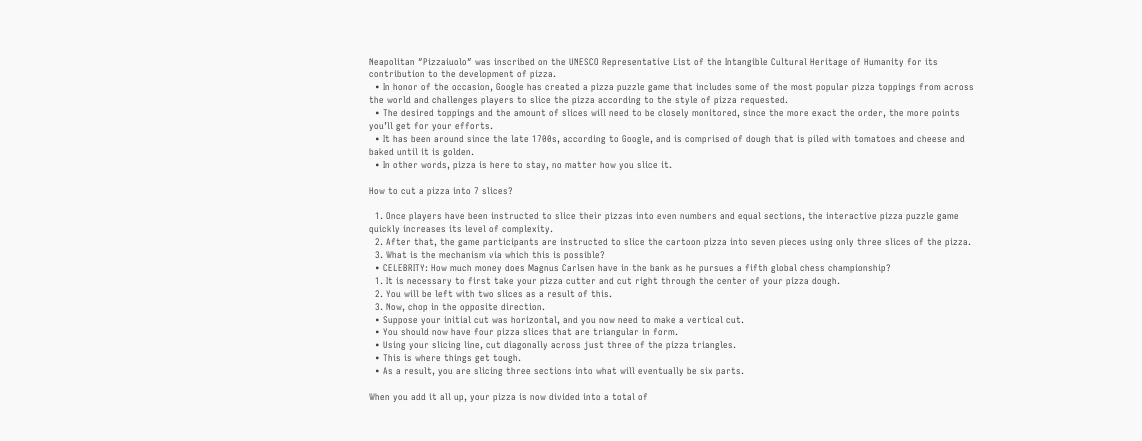Neapolitan ″Pizzaiuolo″ was inscribed on the UNESCO Representative List of the Intangible Cultural Heritage of Humanity for its contribution to the development of pizza.
  • In honor of the occasion, Google has created a pizza puzzle game that includes some of the most popular pizza toppings from across the world and challenges players to slice the pizza according to the style of pizza requested.
  • The desired toppings and the amount of slices will need to be closely monitored, since the more exact the order, the more points you’ll get for your efforts.
  • It has been around since the late 1700s, according to Google, and is comprised of dough that is piled with tomatoes and cheese and baked until it is golden.
  • In other words, pizza is here to stay, no matter how you slice it.

How to cut a pizza into 7 slices?

  1. Once players have been instructed to slice their pizzas into even numbers and equal sections, the interactive pizza puzzle game quickly increases its level of complexity.
  2. After that, the game participants are instructed to slice the cartoon pizza into seven pieces using only three slices of the pizza.
  3. What is the mechanism via which this is possible?
  • CELEBRITY: How much money does Magnus Carlsen have in the bank as he pursues a fifth global chess championship?
  1. It is necessary to first take your pizza cutter and cut right through the center of your pizza dough.
  2. You will be left with two slices as a result of this.
  3. Now, chop in the opposite direction.
  • Suppose your initial cut was horizontal, and you now need to make a vertical cut.
  • You should now have four pizza slices that are triangular in form.
  • Using your slicing line, cut diagonally across just three of the pizza triangles.
  • This is where things get tough.
  • As a result, you are slicing three sections into what will eventually be six parts.

When you add it all up, your pizza is now divided into a total of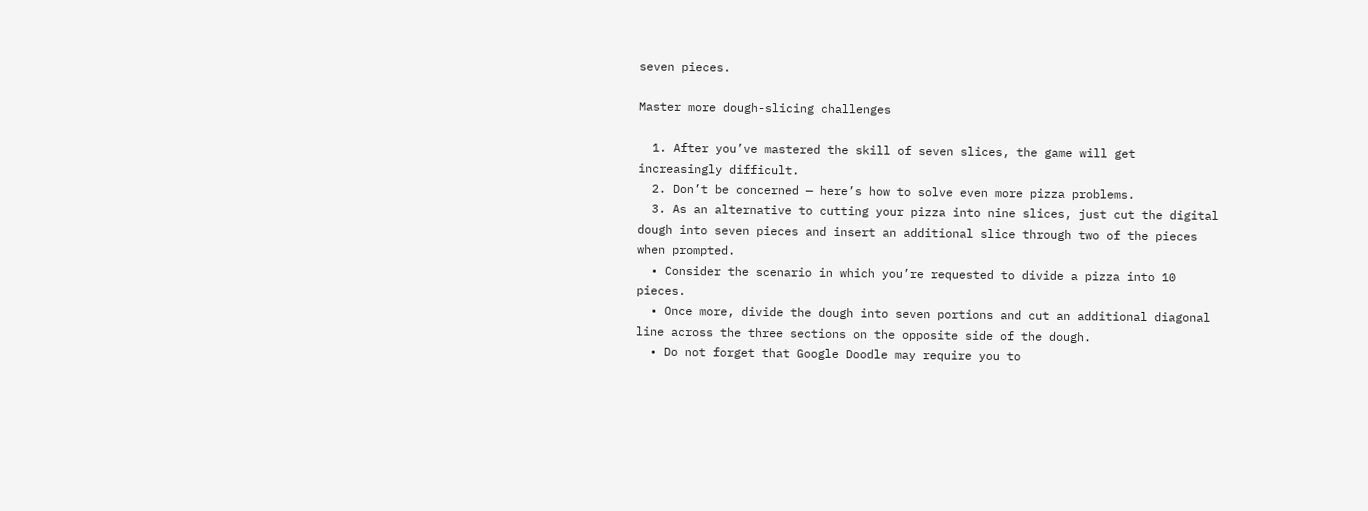seven pieces.

Master more dough-slicing challenges

  1. After you’ve mastered the skill of seven slices, the game will get increasingly difficult.
  2. Don’t be concerned — here’s how to solve even more pizza problems.
  3. As an alternative to cutting your pizza into nine slices, just cut the digital dough into seven pieces and insert an additional slice through two of the pieces when prompted.
  • Consider the scenario in which you’re requested to divide a pizza into 10 pieces.
  • Once more, divide the dough into seven portions and cut an additional diagonal line across the three sections on the opposite side of the dough.
  • Do not forget that Google Doodle may require you to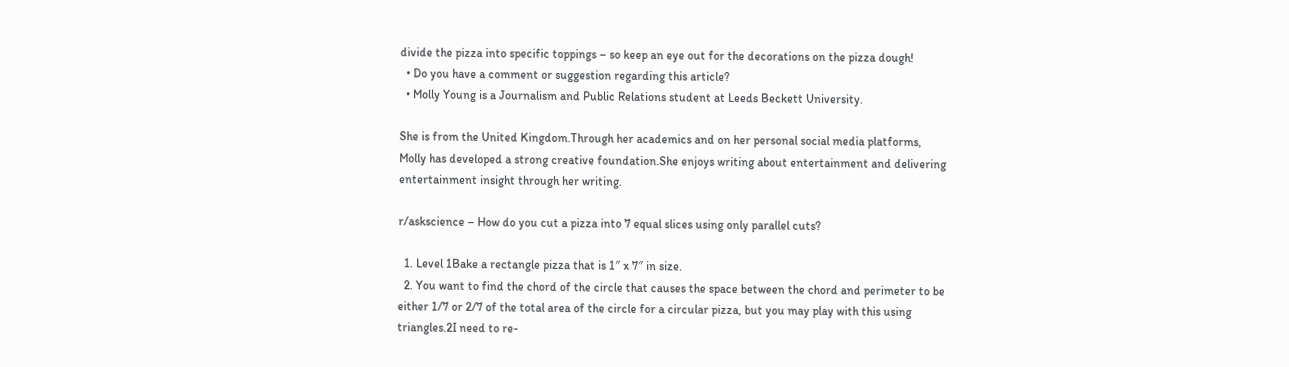divide the pizza into specific toppings – so keep an eye out for the decorations on the pizza dough!
  • Do you have a comment or suggestion regarding this article?
  • Molly Young is a Journalism and Public Relations student at Leeds Beckett University.

She is from the United Kingdom.Through her academics and on her personal social media platforms, Molly has developed a strong creative foundation.She enjoys writing about entertainment and delivering entertainment insight through her writing.

r/askscience – How do you cut a pizza into 7 equal slices using only parallel cuts?

  1. Level 1Bake a rectangle pizza that is 1″ x 7″ in size.
  2. You want to find the chord of the circle that causes the space between the chord and perimeter to be either 1/7 or 2/7 of the total area of the circle for a circular pizza, but you may play with this using triangles.2I need to re-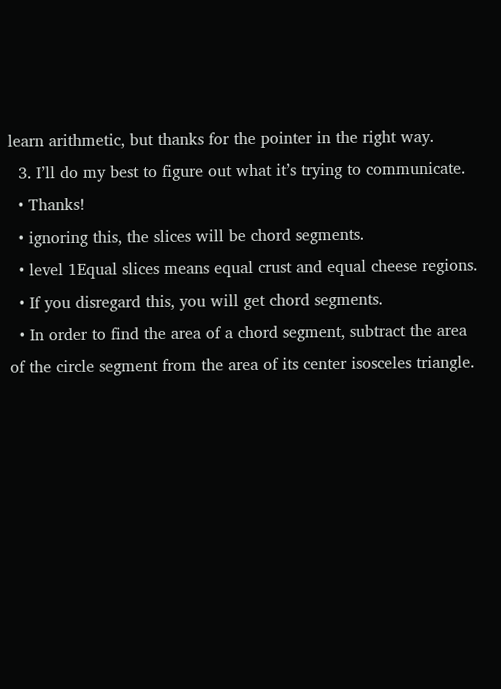learn arithmetic, but thanks for the pointer in the right way.
  3. I’ll do my best to figure out what it’s trying to communicate.
  • Thanks!
  • ignoring this, the slices will be chord segments.
  • level 1Equal slices means equal crust and equal cheese regions.
  • If you disregard this, you will get chord segments.
  • In order to find the area of a chord segment, subtract the area of the circle segment from the area of its center isosceles triangle.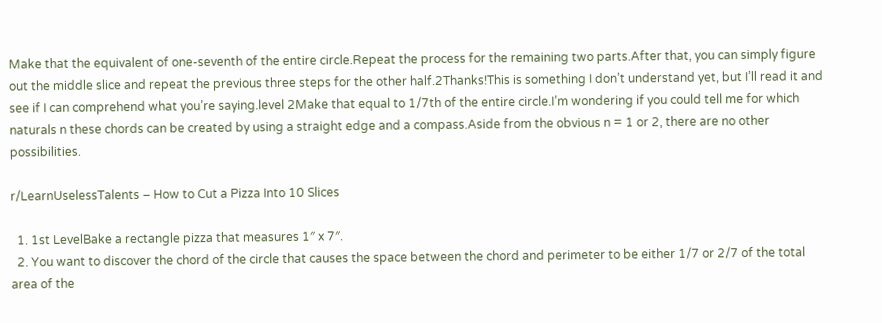Make that the equivalent of one-seventh of the entire circle.Repeat the process for the remaining two parts.After that, you can simply figure out the middle slice and repeat the previous three steps for the other half.2Thanks!This is something I don’t understand yet, but I’ll read it and see if I can comprehend what you’re saying.level 2Make that equal to 1/7th of the entire circle.I’m wondering if you could tell me for which naturals n these chords can be created by using a straight edge and a compass.Aside from the obvious n = 1 or 2, there are no other possibilities.

r/LearnUselessTalents – How to Cut a Pizza Into 10 Slices

  1. 1st LevelBake a rectangle pizza that measures 1″ x 7″.
  2. You want to discover the chord of the circle that causes the space between the chord and perimeter to be either 1/7 or 2/7 of the total area of the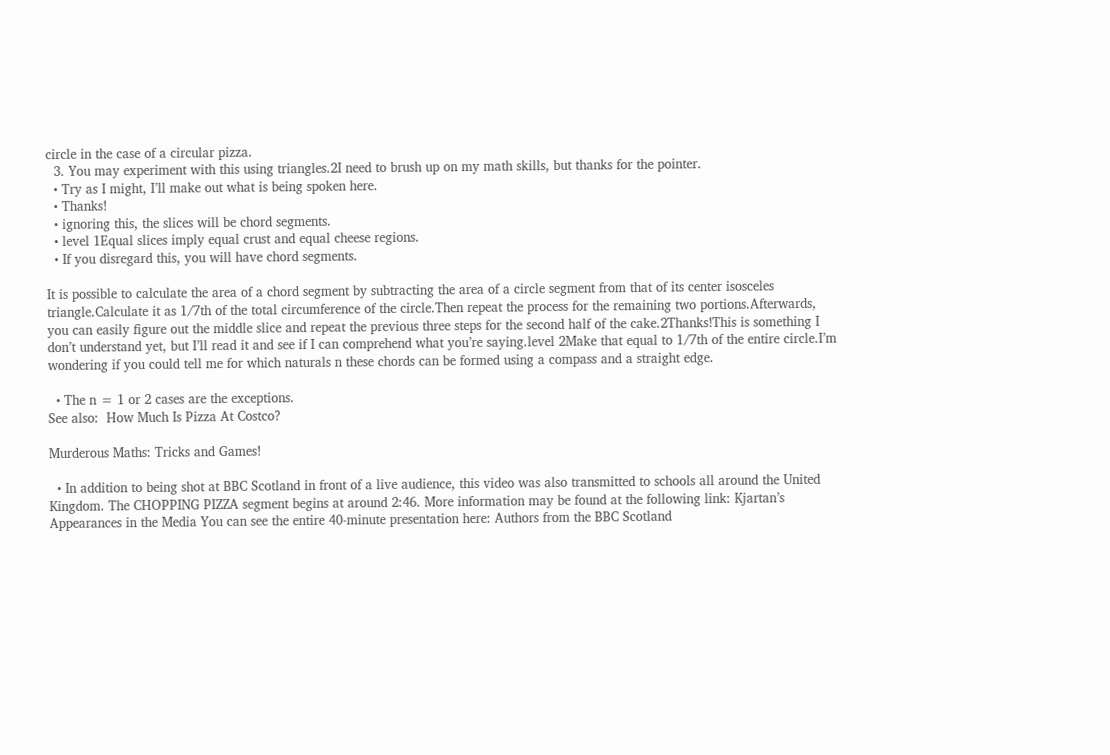circle in the case of a circular pizza.
  3. You may experiment with this using triangles.2I need to brush up on my math skills, but thanks for the pointer.
  • Try as I might, I’ll make out what is being spoken here.
  • Thanks!
  • ignoring this, the slices will be chord segments.
  • level 1Equal slices imply equal crust and equal cheese regions.
  • If you disregard this, you will have chord segments.

It is possible to calculate the area of a chord segment by subtracting the area of a circle segment from that of its center isosceles triangle.Calculate it as 1/7th of the total circumference of the circle.Then repeat the process for the remaining two portions.Afterwards, you can easily figure out the middle slice and repeat the previous three steps for the second half of the cake.2Thanks!This is something I don’t understand yet, but I’ll read it and see if I can comprehend what you’re saying.level 2Make that equal to 1/7th of the entire circle.I’m wondering if you could tell me for which naturals n these chords can be formed using a compass and a straight edge.

  • The n = 1 or 2 cases are the exceptions.
See also:  How Much Is Pizza At Costco?

Murderous Maths: Tricks and Games!

  • In addition to being shot at BBC Scotland in front of a live audience, this video was also transmitted to schools all around the United Kingdom. The CHOPPING PIZZA segment begins at around 2:46. More information may be found at the following link: Kjartan’s Appearances in the Media You can see the entire 40-minute presentation here: Authors from the BBC Scotland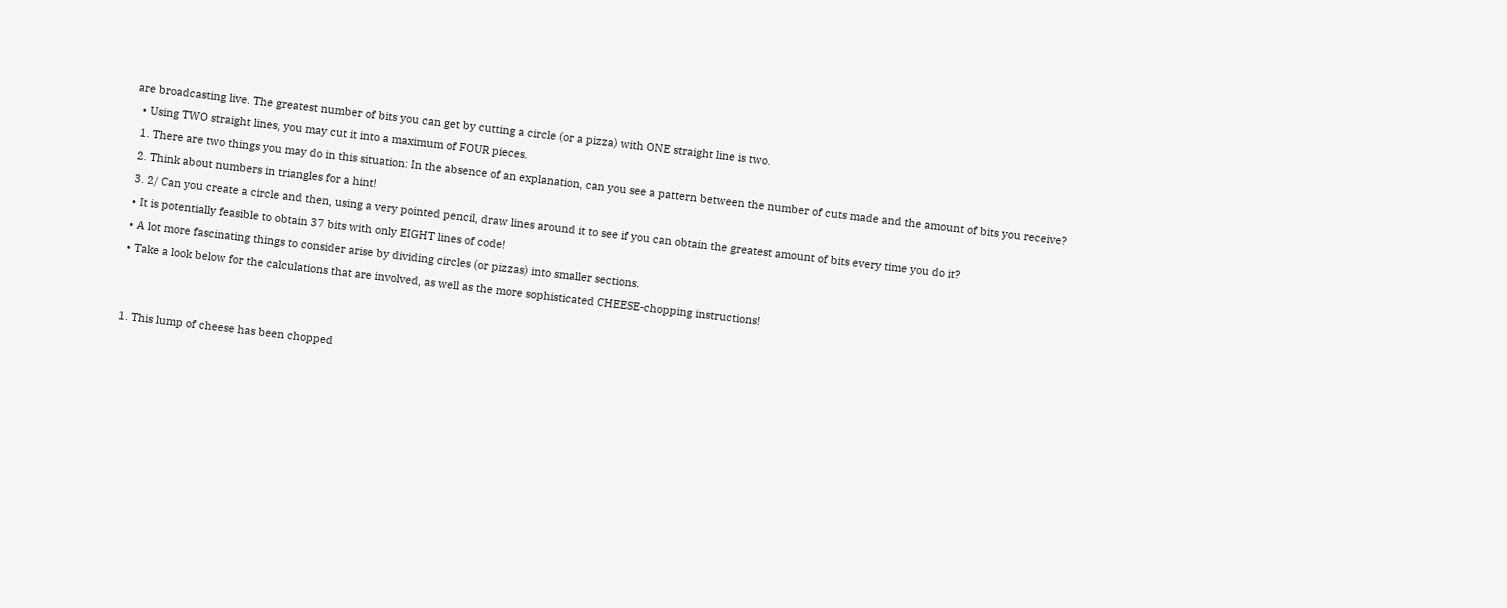are broadcasting live. The greatest number of bits you can get by cutting a circle (or a pizza) with ONE straight line is two.
  • Using TWO straight lines, you may cut it into a maximum of FOUR pieces.
  1. There are two things you may do in this situation: In the absence of an explanation, can you see a pattern between the number of cuts made and the amount of bits you receive?
  2. Think about numbers in triangles for a hint!
  3. 2/ Can you create a circle and then, using a very pointed pencil, draw lines around it to see if you can obtain the greatest amount of bits every time you do it?
  • It is potentially feasible to obtain 37 bits with only EIGHT lines of code!
  • A lot more fascinating things to consider arise by dividing circles (or pizzas) into smaller sections.
  • Take a look below for the calculations that are involved, as well as the more sophisticated CHEESE-chopping instructions!


  1. This lump of cheese has been chopped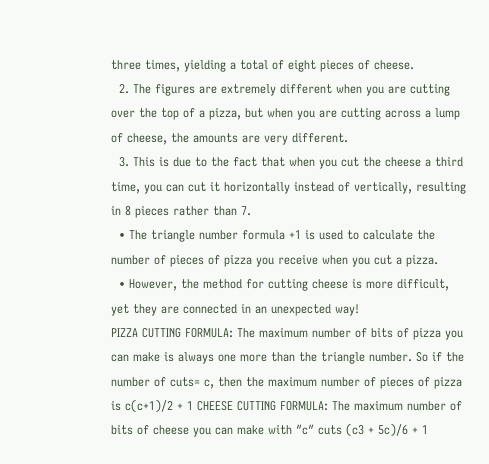three times, yielding a total of eight pieces of cheese.
  2. The figures are extremely different when you are cutting over the top of a pizza, but when you are cutting across a lump of cheese, the amounts are very different.
  3. This is due to the fact that when you cut the cheese a third time, you can cut it horizontally instead of vertically, resulting in 8 pieces rather than 7.
  • The triangle number formula +1 is used to calculate the number of pieces of pizza you receive when you cut a pizza.
  • However, the method for cutting cheese is more difficult, yet they are connected in an unexpected way!
PIZZA CUTTING FORMULA: The maximum number of bits of pizza you can make is always one more than the triangle number. So if the number of cuts= c, then the maximum number of pieces of pizza is c(c+1)/2 + 1 CHEESE CUTTING FORMULA: The maximum number of bits of cheese you can make with ″c″ cuts (c3 + 5c)/6 + 1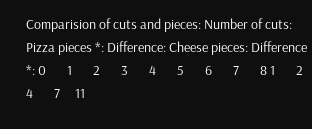Comparision of cuts and pieces: Number of cuts: Pizza pieces *: Difference: Cheese pieces: Difference *: 0       1       2       3       4       5       6       7       8 1       2       4       7     11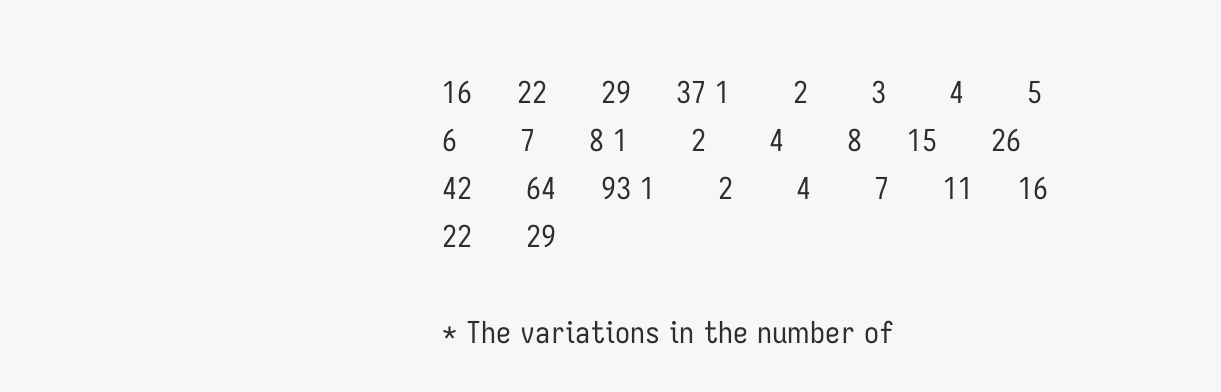16     22      29     37 1       2       3       4       5      6       7      8 1       2       4       8     15      26     42      64     93 1       2       4       7      11     16      22      29

* The variations in the number of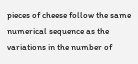pieces of cheese follow the same numerical sequence as the variations in the number of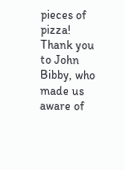pieces of pizza! Thank you to John Bibby, who made us aware of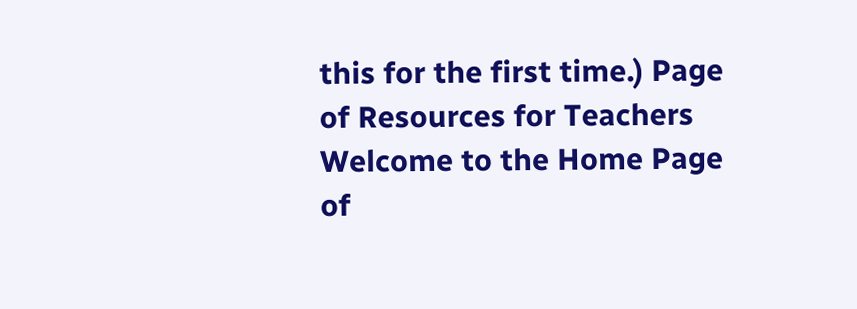this for the first time.) Page of Resources for Teachers Welcome to the Home Page of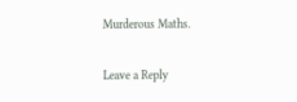Murderous Maths.

Leave a Reply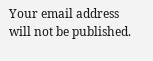Your email address will not be published.